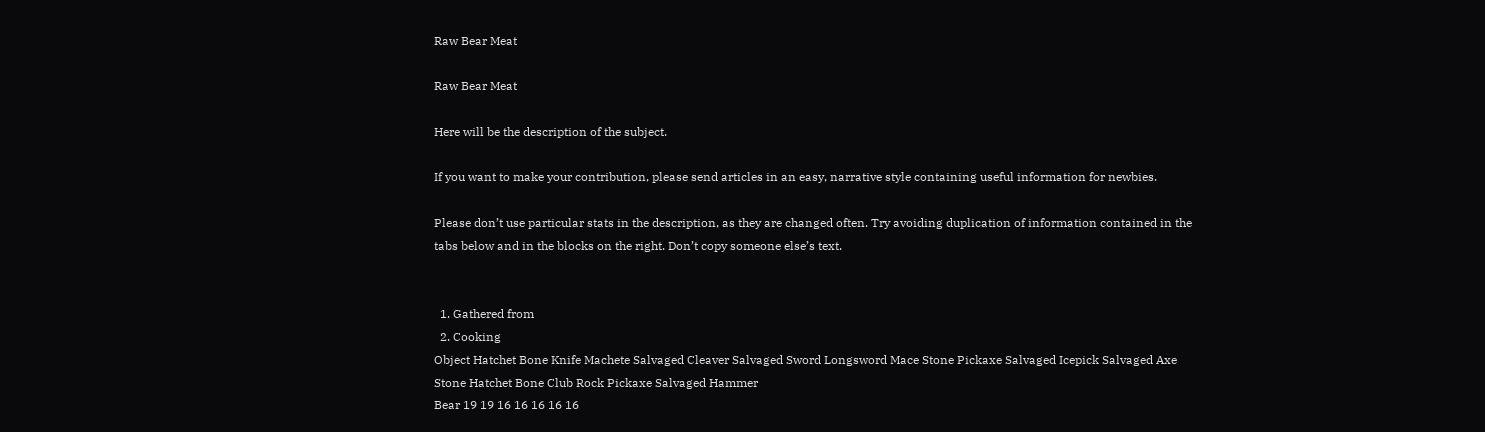Raw Bear Meat

Raw Bear Meat

Here will be the description of the subject.

If you want to make your contribution, please send articles in an easy, narrative style containing useful information for newbies.

Please don’t use particular stats in the description, as they are changed often. Try avoiding duplication of information contained in the tabs below and in the blocks on the right. Don’t copy someone else’s text.


  1. Gathered from
  2. Cooking
Object Hatchet Bone Knife Machete Salvaged Cleaver Salvaged Sword Longsword Mace Stone Pickaxe Salvaged Icepick Salvaged Axe Stone Hatchet Bone Club Rock Pickaxe Salvaged Hammer
Bear 19 19 16 16 16 16 16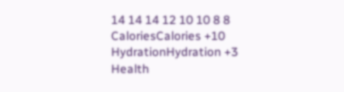14 14 14 12 10 10 8 8
CaloriesCalories +10
HydrationHydration +3
Health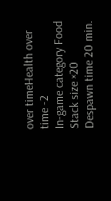over timeHealth over time -2
In-game category Food
Stack size ×20
Despawn time 20 min.